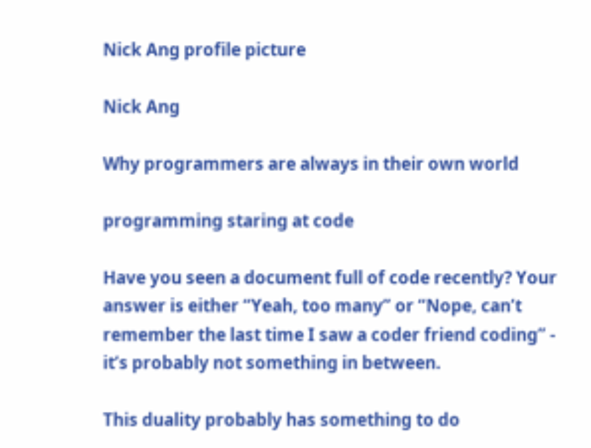Nick Ang profile picture

Nick Ang

Why programmers are always in their own world

programming staring at code

Have you seen a document full of code recently? Your answer is either “Yeah, too many” or “Nope, can’t remember the last time I saw a coder friend coding” - it’s probably not something in between.

This duality probably has something to do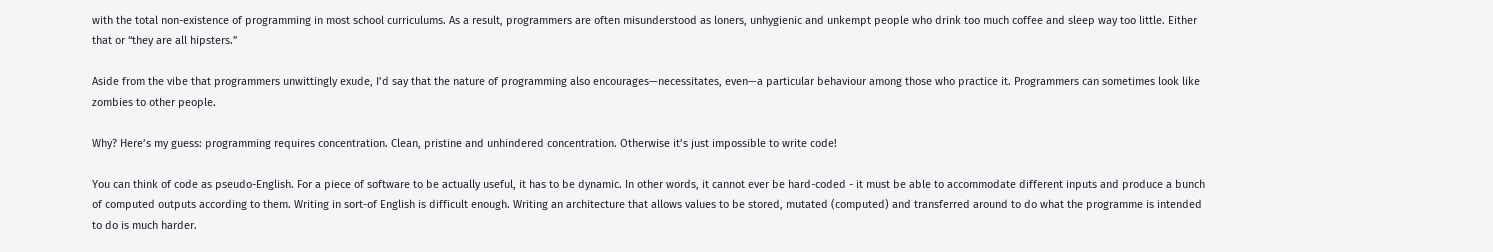with the total non-existence of programming in most school curriculums. As a result, programmers are often misunderstood as loners, unhygienic and unkempt people who drink too much coffee and sleep way too little. Either that or “they are all hipsters.”

Aside from the vibe that programmers unwittingly exude, I’d say that the nature of programming also encourages—necessitates, even—a particular behaviour among those who practice it. Programmers can sometimes look like zombies to other people.

Why? Here’s my guess: programming requires concentration. Clean, pristine and unhindered concentration. Otherwise it’s just impossible to write code!

You can think of code as pseudo-English. For a piece of software to be actually useful, it has to be dynamic. In other words, it cannot ever be hard-coded - it must be able to accommodate different inputs and produce a bunch of computed outputs according to them. Writing in sort-of English is difficult enough. Writing an architecture that allows values to be stored, mutated (computed) and transferred around to do what the programme is intended to do is much harder.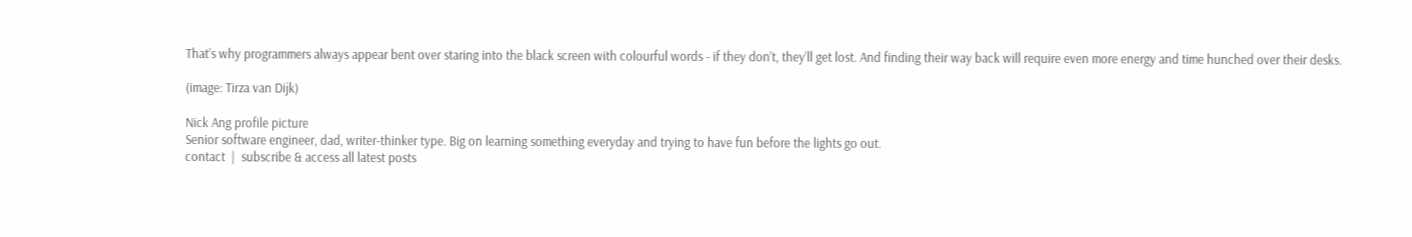That’s why programmers always appear bent over staring into the black screen with colourful words - if they don’t, they’ll get lost. And finding their way back will require even more energy and time hunched over their desks.

(image: Tirza van Dijk)

Nick Ang profile picture
Senior software engineer, dad, writer-thinker type. Big on learning something everyday and trying to have fun before the lights go out.
contact  |  subscribe & access all latest posts